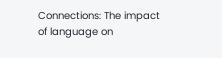Connections: The impact of language on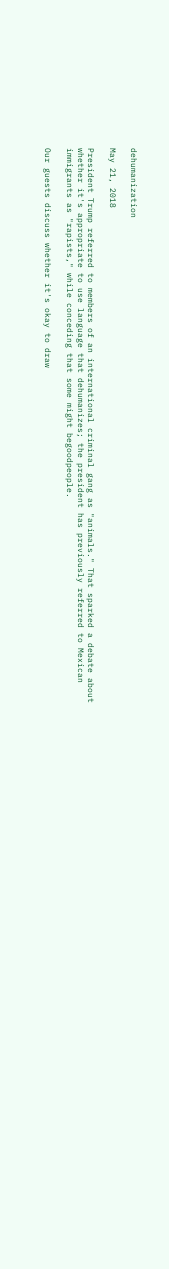dehumanization

May 21, 2018

President Trump referred to members of an international criminal gang as "animals." That sparked a debate about whether it's appropriate to use language that dehumanizes; the president has previously referred to Mexican immigrants as "rapists," while conceding that some might begoodpeople.

Our guests discuss whether it's okay to draw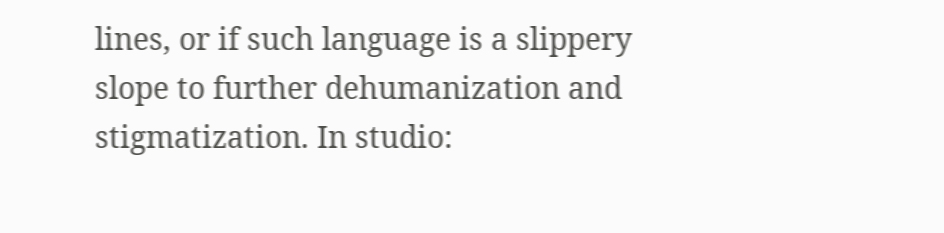lines, or if such language is a slippery slope to further dehumanization and stigmatization. In studio: